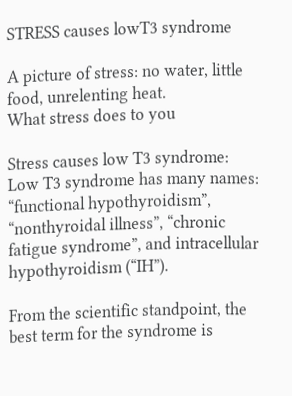STRESS causes lowT3 syndrome

A picture of stress: no water, little food, unrelenting heat.
What stress does to you

Stress causes low T3 syndrome:
Low T3 syndrome has many names: “functional hypothyroidism”, “nonthyroidal illness”, “chronic fatigue syndrome”, and intracellular hypothyroidism (“IH”).

From the scientific standpoint, the best term for the syndrome is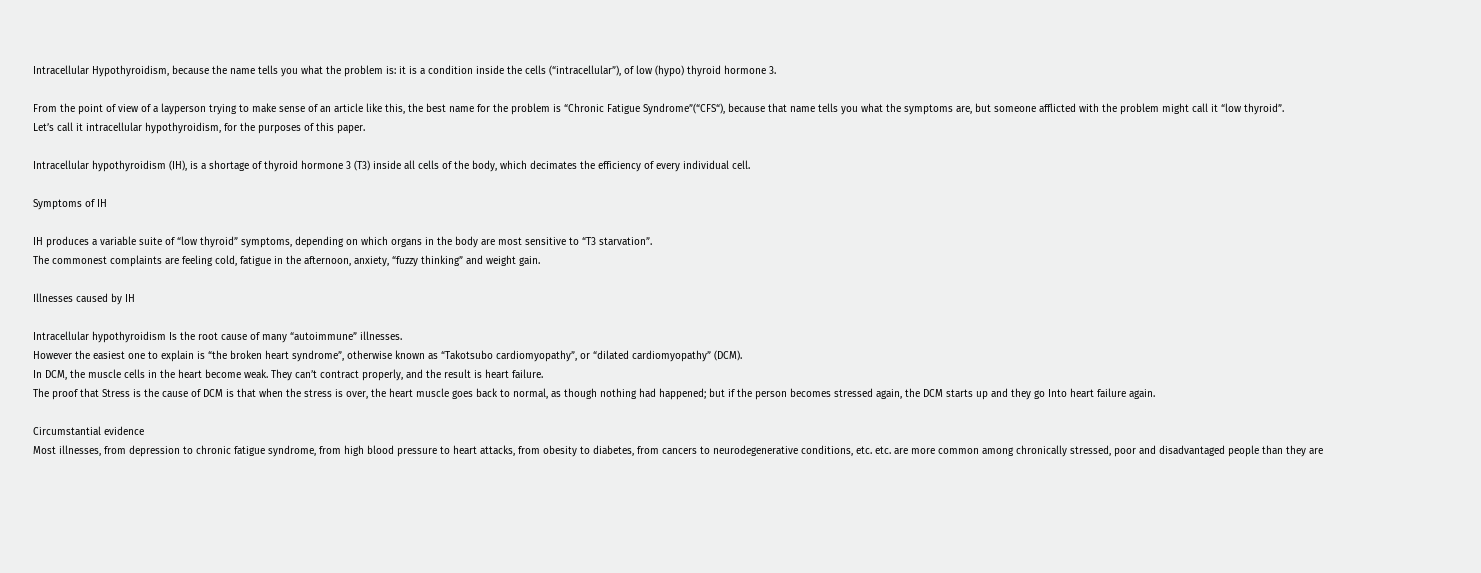Intracellular Hypothyroidism, because the name tells you what the problem is: it is a condition inside the cells (“intracellular”), of low (hypo) thyroid hormone 3.

From the point of view of a layperson trying to make sense of an article like this, the best name for the problem is “Chronic Fatigue Syndrome”(“CFS“), because that name tells you what the symptoms are, but someone afflicted with the problem might call it “low thyroid”.
Let’s call it intracellular hypothyroidism, for the purposes of this paper.

Intracellular hypothyroidism (IH), is a shortage of thyroid hormone 3 (T3) inside all cells of the body, which decimates the efficiency of every individual cell.

Symptoms of IH

IH produces a variable suite of “low thyroid” symptoms, depending on which organs in the body are most sensitive to “T3 starvation”.
The commonest complaints are feeling cold, fatigue in the afternoon, anxiety, “fuzzy thinking” and weight gain.

Illnesses caused by IH

Intracellular hypothyroidism Is the root cause of many “autoimmune” illnesses.
However the easiest one to explain is “the broken heart syndrome”, otherwise known as “Takotsubo cardiomyopathy”, or “dilated cardiomyopathy” (DCM).
In DCM, the muscle cells in the heart become weak. They can’t contract properly, and the result is heart failure.
The proof that Stress is the cause of DCM is that when the stress is over, the heart muscle goes back to normal, as though nothing had happened; but if the person becomes stressed again, the DCM starts up and they go Into heart failure again.

Circumstantial evidence
Most illnesses, from depression to chronic fatigue syndrome, from high blood pressure to heart attacks, from obesity to diabetes, from cancers to neurodegenerative conditions, etc. etc. are more common among chronically stressed, poor and disadvantaged people than they are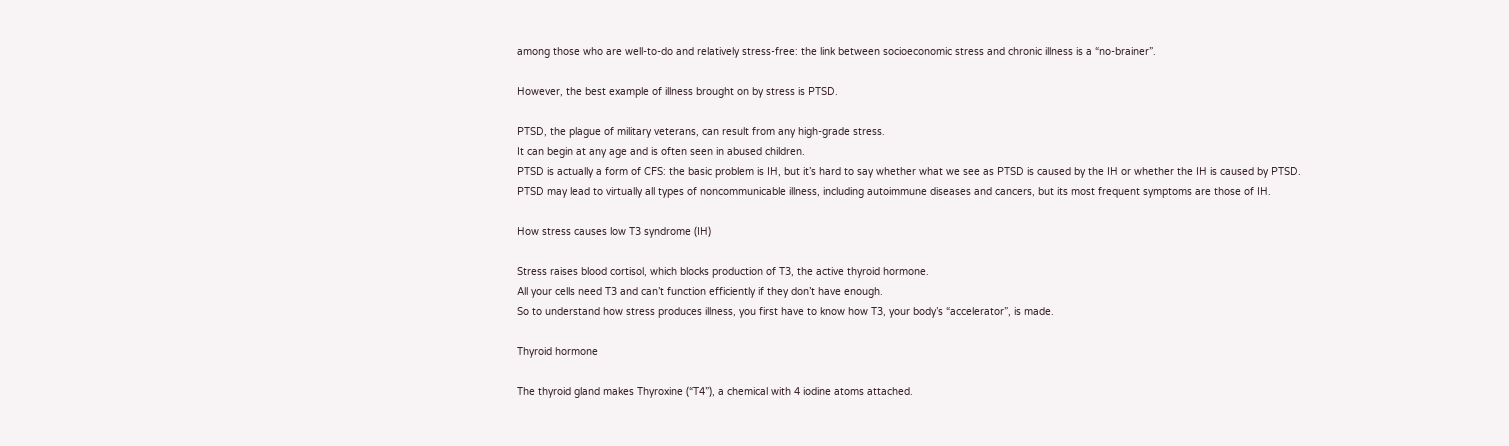among those who are well-to-do and relatively stress-free: the link between socioeconomic stress and chronic illness is a “no-brainer”.

However, the best example of illness brought on by stress is PTSD.

PTSD, the plague of military veterans, can result from any high-grade stress.
It can begin at any age and is often seen in abused children.
PTSD is actually a form of CFS: the basic problem is IH, but it’s hard to say whether what we see as PTSD is caused by the IH or whether the IH is caused by PTSD.
PTSD may lead to virtually all types of noncommunicable illness, including autoimmune diseases and cancers, but its most frequent symptoms are those of IH.

How stress causes low T3 syndrome (IH)

Stress raises blood cortisol, which blocks production of T3, the active thyroid hormone.
All your cells need T3 and can’t function efficiently if they don’t have enough.
So to understand how stress produces illness, you first have to know how T3, your body’s “accelerator”, is made.

Thyroid hormone

The thyroid gland makes Thyroxine (“T4”), a chemical with 4 iodine atoms attached.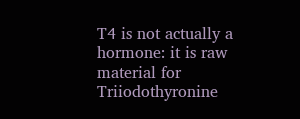T4 is not actually a hormone: it is raw material for Triiodothyronine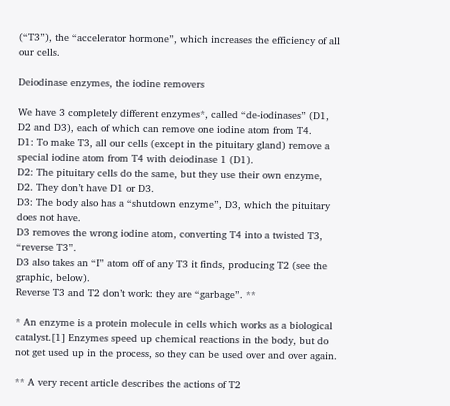(“T3”), the “accelerator hormone”, which increases the efficiency of all our cells.

Deiodinase enzymes, the iodine removers

We have 3 completely different enzymes*, called “de-iodinases” (D1, D2 and D3), each of which can remove one iodine atom from T4.
D1: To make T3, all our cells (except in the pituitary gland) remove a special iodine atom from T4 with deiodinase 1 (D1).
D2: The pituitary cells do the same, but they use their own enzyme, D2. They don’t have D1 or D3.
D3: The body also has a “shutdown enzyme”, D3, which the pituitary does not have.
D3 removes the wrong iodine atom, converting T4 into a twisted T3, “reverse T3”.
D3 also takes an “I” atom off of any T3 it finds, producing T2 (see the graphic, below).
Reverse T3 and T2 don’t work: they are “garbage”. **

* An enzyme is a protein molecule in cells which works as a biological catalyst.[1] Enzymes speed up chemical reactions in the body, but do not get used up in the process, so they can be used over and over again.

** A very recent article describes the actions of T2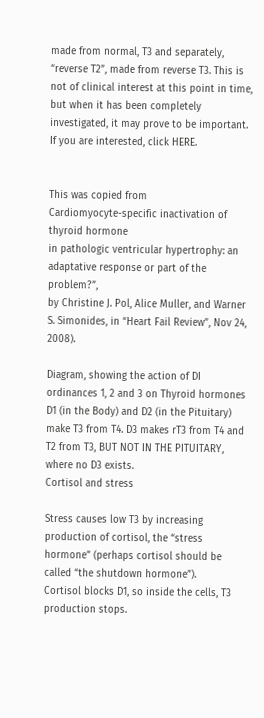made from normal, T3 and separately, “reverse T2”, made from reverse T3. This is not of clinical interest at this point in time, but when it has been completely investigated, it may prove to be important.
If you are interested, click HERE.


This was copied from
Cardiomyocyte-specific inactivation of thyroid hormone
in pathologic ventricular hypertrophy: an adaptative response or part of the problem?”,
by Christine J. Pol, Alice Muller, and Warner S. Simonides, in “Heart Fail Review”, Nov 24, 2008).

Diagram, showing the action of DI ordinances 1, 2 and 3 on Thyroid hormones
D1 (in the Body) and D2 (in the Pituitary) make T3 from T4. D3 makes rT3 from T4 and T2 from T3, BUT NOT IN THE PITUITARY, where no D3 exists.
Cortisol and stress

Stress causes low T3 by increasing production of cortisol, the “stress hormone” (perhaps cortisol should be called “the shutdown hormone”).
Cortisol blocks D1, so inside the cells, T3 production stops.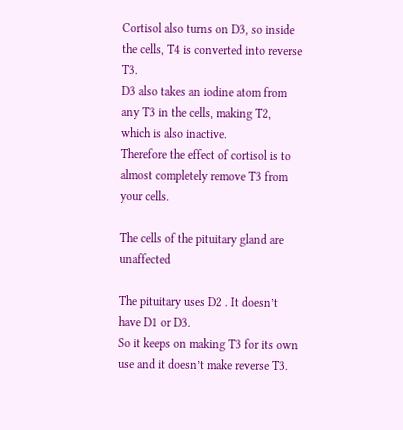Cortisol also turns on D3, so inside the cells, T4 is converted into reverse T3.
D3 also takes an iodine atom from any T3 in the cells, making T2, which is also inactive.
Therefore the effect of cortisol is to almost completely remove T3 from your cells.

The cells of the pituitary gland are unaffected

The pituitary uses D2 . It doesn’t have D1 or D3.
So it keeps on making T3 for its own use and it doesn’t make reverse T3.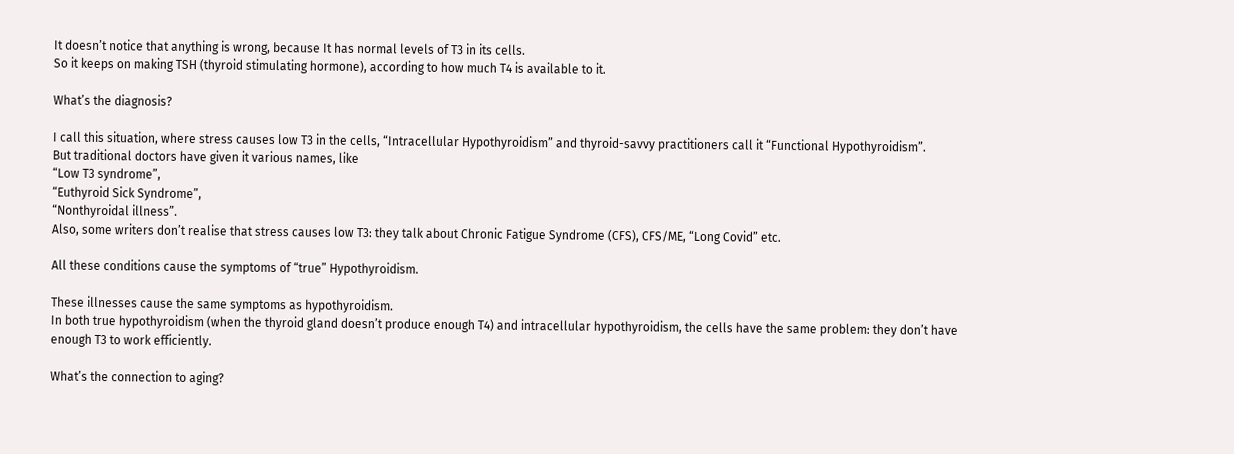It doesn’t notice that anything is wrong, because It has normal levels of T3 in its cells.
So it keeps on making TSH (thyroid stimulating hormone), according to how much T4 is available to it.

What’s the diagnosis?

I call this situation, where stress causes low T3 in the cells, “Intracellular Hypothyroidism” and thyroid-savvy practitioners call it “Functional Hypothyroidism”.
But traditional doctors have given it various names, like
“Low T3 syndrome”,
“Euthyroid Sick Syndrome”,
“Nonthyroidal illness”.
Also, some writers don’t realise that stress causes low T3: they talk about Chronic Fatigue Syndrome (CFS), CFS/ME, “Long Covid” etc.

All these conditions cause the symptoms of “true” Hypothyroidism.

These illnesses cause the same symptoms as hypothyroidism.
In both true hypothyroidism (when the thyroid gland doesn’t produce enough T4) and intracellular hypothyroidism, the cells have the same problem: they don’t have enough T3 to work efficiently.

What’s the connection to aging?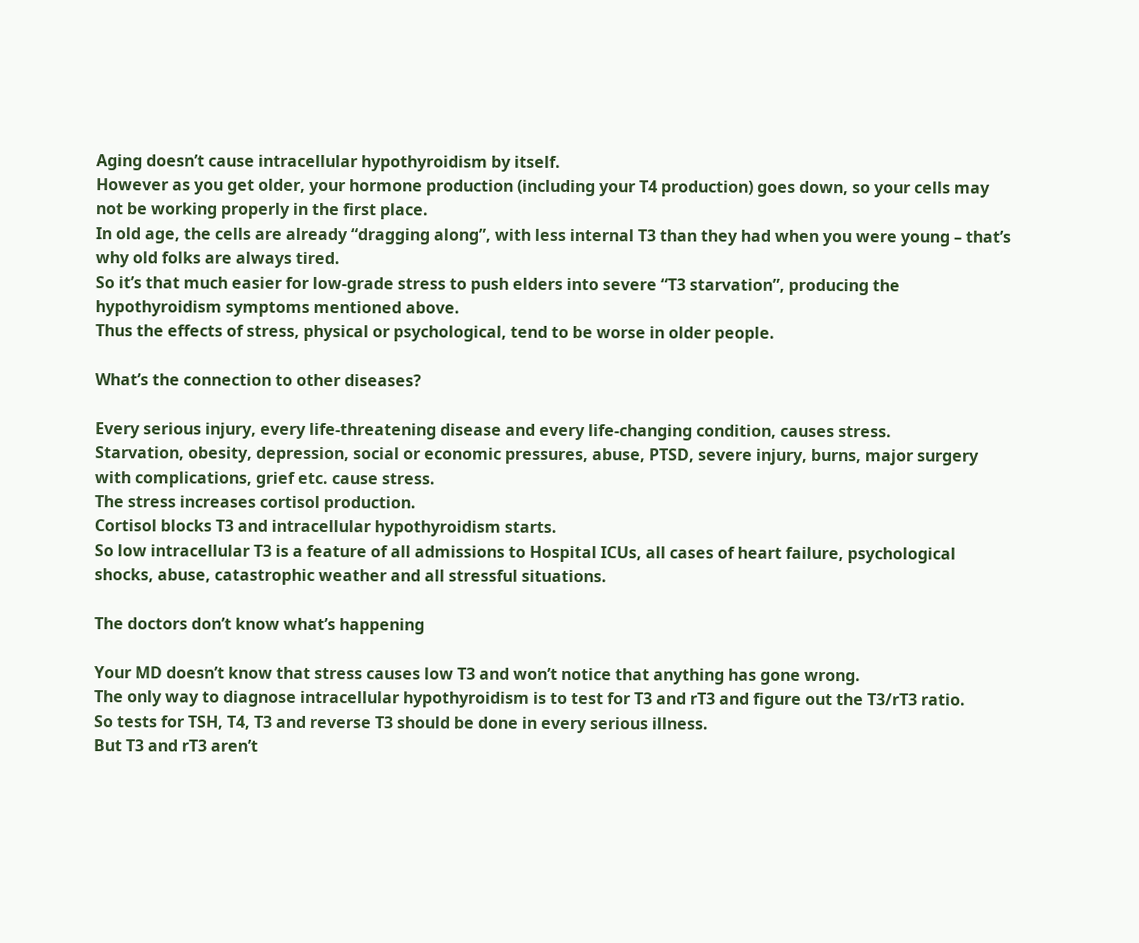Aging doesn’t cause intracellular hypothyroidism by itself.
However as you get older, your hormone production (including your T4 production) goes down, so your cells may not be working properly in the first place.
In old age, the cells are already “dragging along”, with less internal T3 than they had when you were young – that’s why old folks are always tired.
So it’s that much easier for low-grade stress to push elders into severe “T3 starvation”, producing the hypothyroidism symptoms mentioned above.
Thus the effects of stress, physical or psychological, tend to be worse in older people.

What’s the connection to other diseases?

Every serious injury, every life-threatening disease and every life-changing condition, causes stress.
Starvation, obesity, depression, social or economic pressures, abuse, PTSD, severe injury, burns, major surgery with complications, grief etc. cause stress.
The stress increases cortisol production.
Cortisol blocks T3 and intracellular hypothyroidism starts.
So low intracellular T3 is a feature of all admissions to Hospital ICUs, all cases of heart failure, psychological shocks, abuse, catastrophic weather and all stressful situations.

The doctors don’t know what’s happening

Your MD doesn’t know that stress causes low T3 and won’t notice that anything has gone wrong.
The only way to diagnose intracellular hypothyroidism is to test for T3 and rT3 and figure out the T3/rT3 ratio.
So tests for TSH, T4, T3 and reverse T3 should be done in every serious illness.
But T3 and rT3 aren’t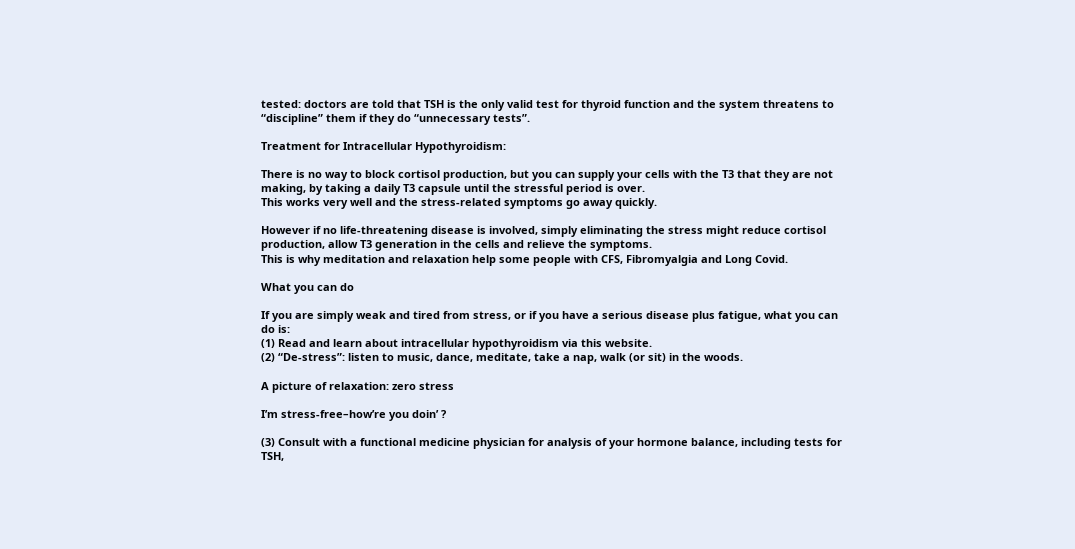tested: doctors are told that TSH is the only valid test for thyroid function and the system threatens to “discipline” them if they do “unnecessary tests”.

Treatment for Intracellular Hypothyroidism:

There is no way to block cortisol production, but you can supply your cells with the T3 that they are not making, by taking a daily T3 capsule until the stressful period is over.
This works very well and the stress-related symptoms go away quickly.

However if no life-threatening disease is involved, simply eliminating the stress might reduce cortisol production, allow T3 generation in the cells and relieve the symptoms.
This is why meditation and relaxation help some people with CFS, Fibromyalgia and Long Covid.

What you can do

If you are simply weak and tired from stress, or if you have a serious disease plus fatigue, what you can do is:
(1) Read and learn about intracellular hypothyroidism via this website.
(2) “De-stress”: listen to music, dance, meditate, take a nap, walk (or sit) in the woods.

A picture of relaxation: zero stress

I’m stress-free–how’re you doin’ ?

(3) Consult with a functional medicine physician for analysis of your hormone balance, including tests for TSH,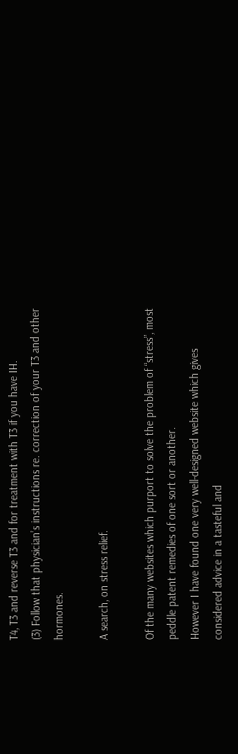T4, T3 and reverse T3 and for treatment with T3 if you have IH.
(3) Follow that physician’s instructions re. correction of your T3 and other hormones.

A search, on stress relief.

Of the many websites which purport to solve the problem of “stress”, most peddle patent remedies of one sort or another.
However I have found one very well-designed website which gives considered advice in a tasteful and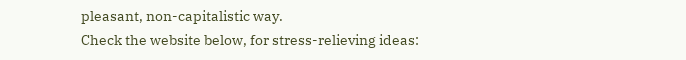pleasant, non-capitalistic way.
Check the website below, for stress-relieving ideas: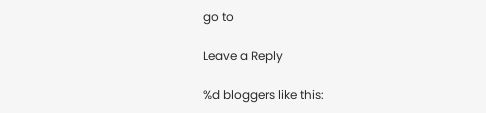go to

Leave a Reply

%d bloggers like this: